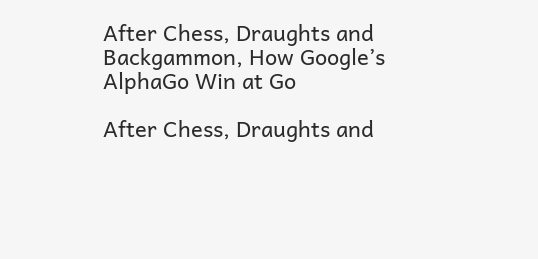After Chess, Draughts and Backgammon, How Google’s AlphaGo Win at Go

After Chess, Draughts and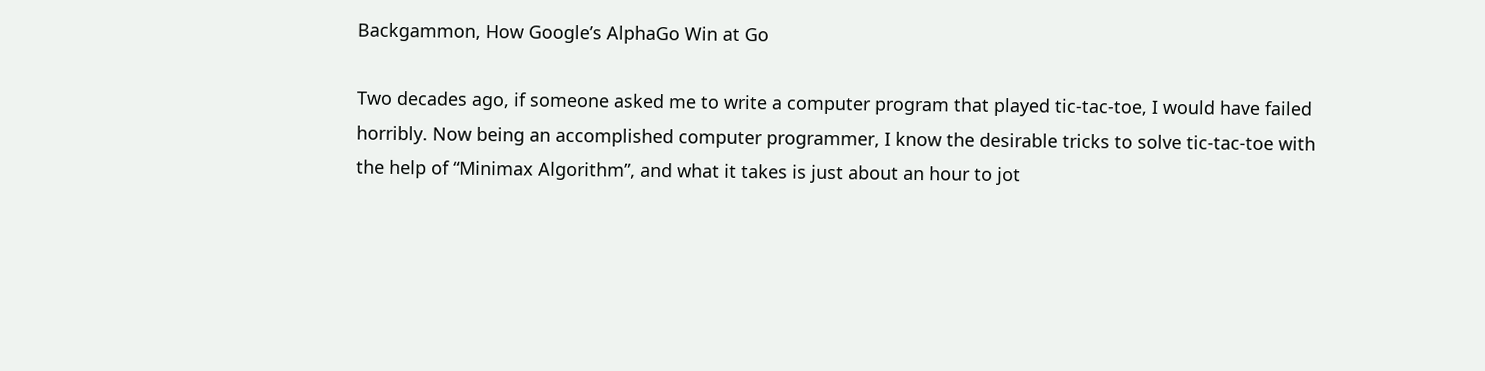Backgammon, How Google’s AlphaGo Win at Go

Two decades ago, if someone asked me to write a computer program that played tic-tac-toe, I would have failed horribly. Now being an accomplished computer programmer, I know the desirable tricks to solve tic-tac-toe with the help of “Minimax Algorithm”, and what it takes is just about an hour to jot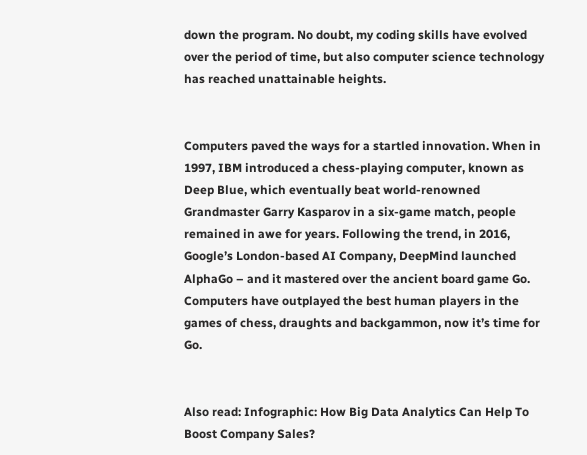down the program. No doubt, my coding skills have evolved over the period of time, but also computer science technology has reached unattainable heights.


Computers paved the ways for a startled innovation. When in 1997, IBM introduced a chess-playing computer, known as Deep Blue, which eventually beat world-renowned Grandmaster Garry Kasparov in a six-game match, people remained in awe for years. Following the trend, in 2016, Google’s London-based AI Company, DeepMind launched AlphaGo – and it mastered over the ancient board game Go. Computers have outplayed the best human players in the games of chess, draughts and backgammon, now it’s time for Go.


Also read: Infographic: How Big Data Analytics Can Help To Boost Company Sales?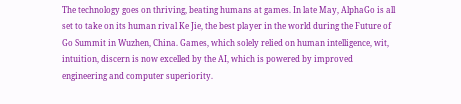The technology goes on thriving, beating humans at games. In late May, AlphaGo is all set to take on its human rival Ke Jie, the best player in the world during the Future of Go Summit in Wuzhen, China. Games, which solely relied on human intelligence, wit, intuition, discern is now excelled by the AI, which is powered by improved engineering and computer superiority.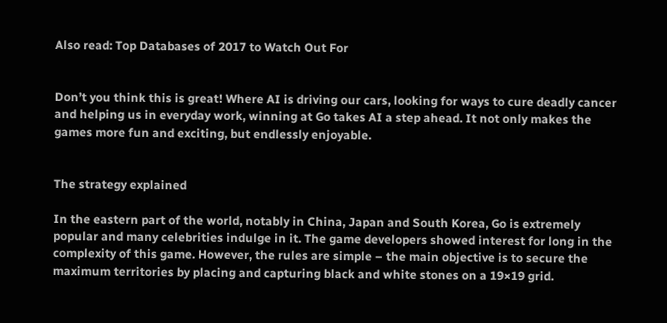Also read: Top Databases of 2017 to Watch Out For


Don’t you think this is great! Where AI is driving our cars, looking for ways to cure deadly cancer and helping us in everyday work, winning at Go takes AI a step ahead. It not only makes the games more fun and exciting, but endlessly enjoyable.


The strategy explained

In the eastern part of the world, notably in China, Japan and South Korea, Go is extremely popular and many celebrities indulge in it. The game developers showed interest for long in the complexity of this game. However, the rules are simple – the main objective is to secure the maximum territories by placing and capturing black and white stones on a 19×19 grid.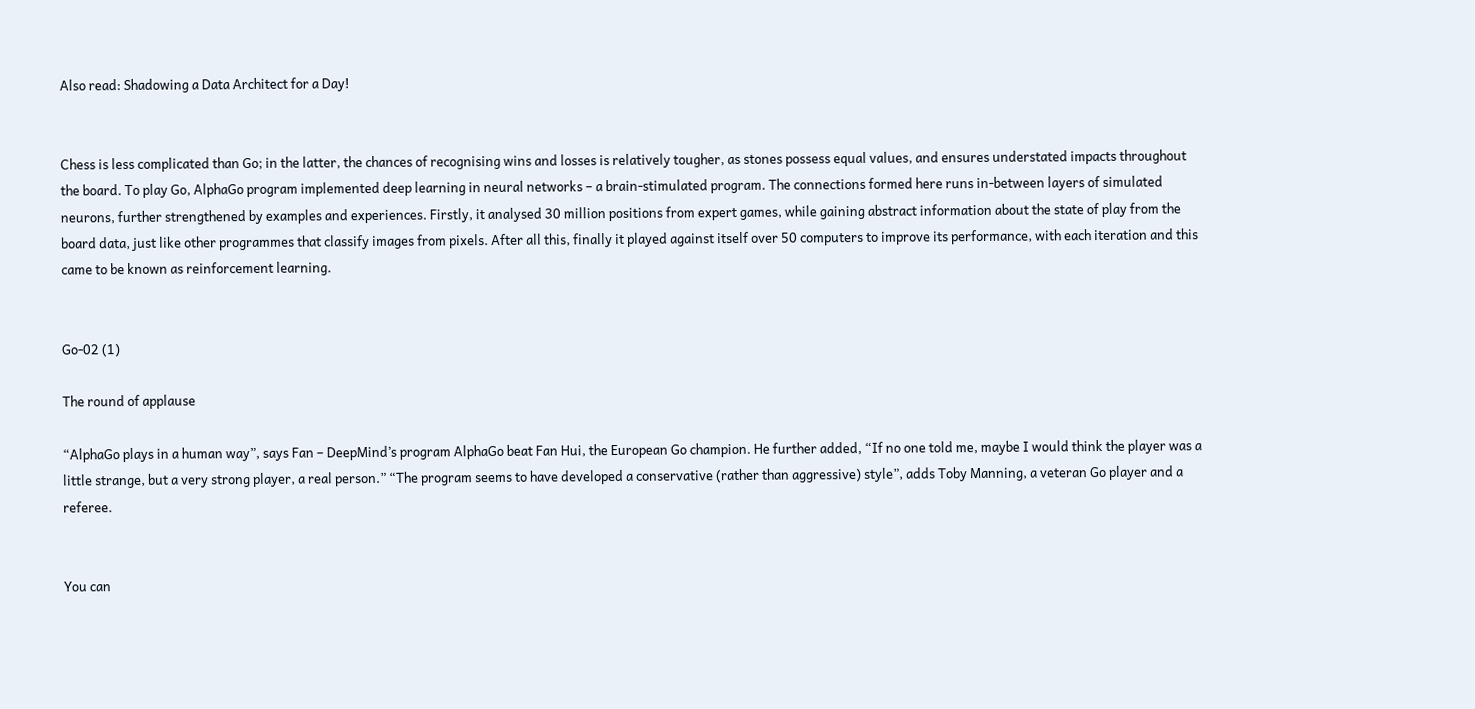Also read: Shadowing a Data Architect for a Day!


Chess is less complicated than Go; in the latter, the chances of recognising wins and losses is relatively tougher, as stones possess equal values, and ensures understated impacts throughout the board. To play Go, AlphaGo program implemented deep learning in neural networks – a brain-stimulated program. The connections formed here runs in-between layers of simulated neurons, further strengthened by examples and experiences. Firstly, it analysed 30 million positions from expert games, while gaining abstract information about the state of play from the board data, just like other programmes that classify images from pixels. After all this, finally it played against itself over 50 computers to improve its performance, with each iteration and this came to be known as reinforcement learning.


Go-02 (1)

The round of applause

“AlphaGo plays in a human way”, says Fan – DeepMind’s program AlphaGo beat Fan Hui, the European Go champion. He further added, “If no one told me, maybe I would think the player was a little strange, but a very strong player, a real person.” “The program seems to have developed a conservative (rather than aggressive) style”, adds Toby Manning, a veteran Go player and a referee.


You can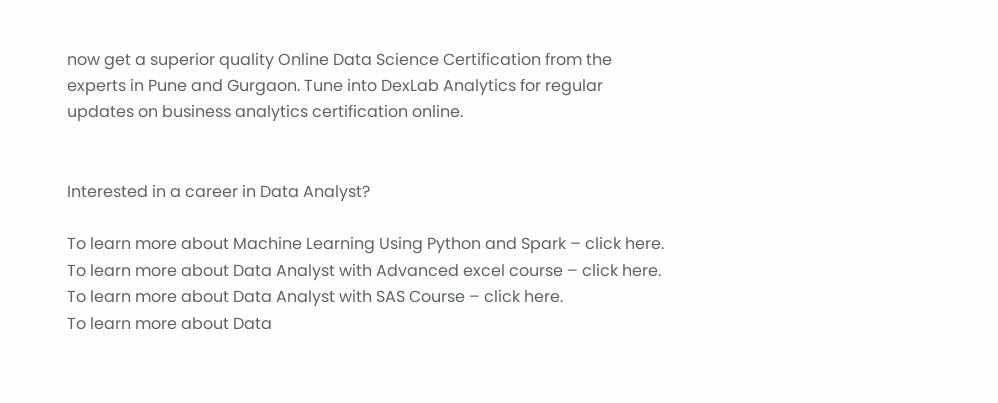now get a superior quality Online Data Science Certification from the experts in Pune and Gurgaon. Tune into DexLab Analytics for regular updates on business analytics certification online.


Interested in a career in Data Analyst?

To learn more about Machine Learning Using Python and Spark – click here.
To learn more about Data Analyst with Advanced excel course – click here.
To learn more about Data Analyst with SAS Course – click here.
To learn more about Data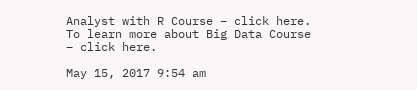Analyst with R Course – click here.
To learn more about Big Data Course – click here.

May 15, 2017 9:54 am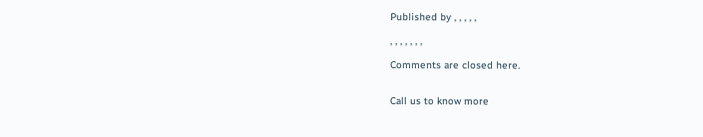Published by , , , , ,

, , , , , , ,

Comments are closed here.


Call us to know more